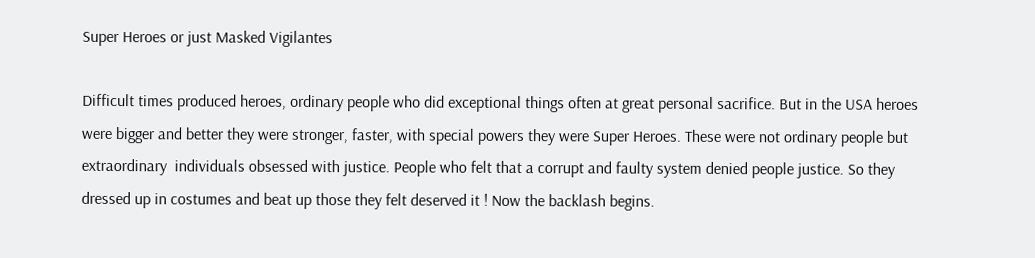Super Heroes or just Masked Vigilantes

Difficult times produced heroes, ordinary people who did exceptional things often at great personal sacrifice. But in the USA heroes were bigger and better they were stronger, faster, with special powers they were Super Heroes. These were not ordinary people but extraordinary  individuals obsessed with justice. People who felt that a corrupt and faulty system denied people justice. So they dressed up in costumes and beat up those they felt deserved it ! Now the backlash begins.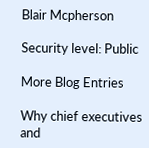Blair Mcpherson

Security level: Public

More Blog Entries

Why chief executives and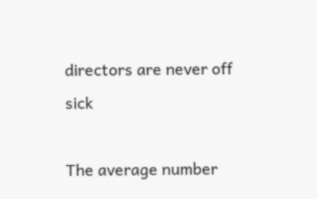directors are never off sick

The average number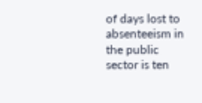of days lost to absenteeism in the public sector is ten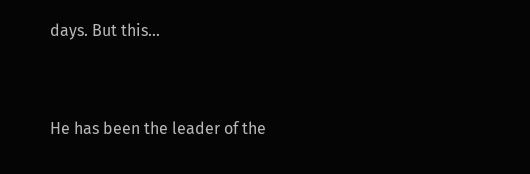days. But this...


He has been the leader of the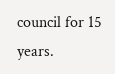council for 15 years.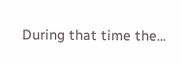During that time the...